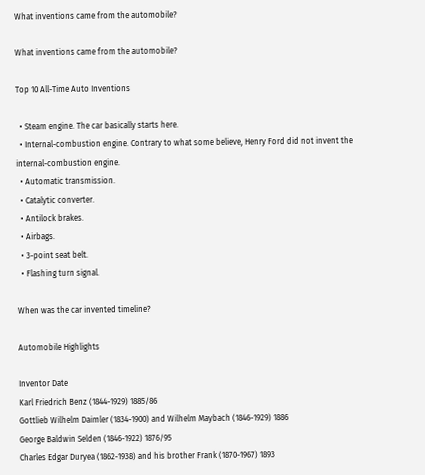What inventions came from the automobile?

What inventions came from the automobile?

Top 10 All-Time Auto Inventions

  • Steam engine. The car basically starts here.
  • Internal-combustion engine. Contrary to what some believe, Henry Ford did not invent the internal-combustion engine.
  • Automatic transmission.
  • Catalytic converter.
  • Antilock brakes.
  • Airbags.
  • 3-point seat belt.
  • Flashing turn signal.

When was the car invented timeline?

Automobile Highlights

Inventor Date
Karl Friedrich Benz (1844-1929) 1885/86
Gottlieb Wilhelm Daimler (1834-1900) and Wilhelm Maybach (1846-1929) 1886
George Baldwin Selden (1846-1922) 1876/95
Charles Edgar Duryea (1862-1938) and his brother Frank (1870-1967) 1893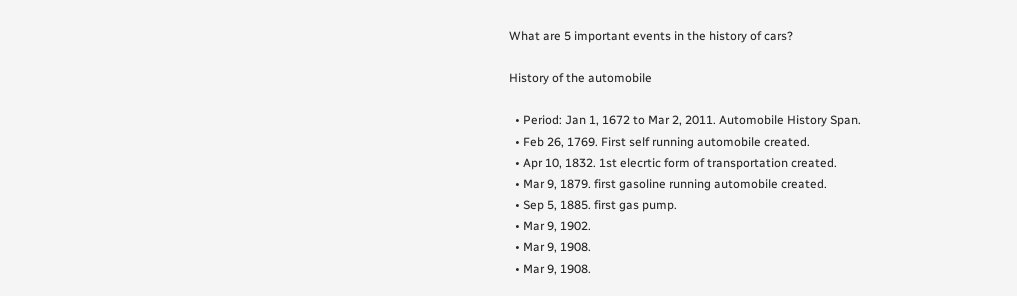What are 5 important events in the history of cars?

History of the automobile

  • Period: Jan 1, 1672 to Mar 2, 2011. Automobile History Span.
  • Feb 26, 1769. First self running automobile created.
  • Apr 10, 1832. 1st elecrtic form of transportation created.
  • Mar 9, 1879. first gasoline running automobile created.
  • Sep 5, 1885. first gas pump.
  • Mar 9, 1902.
  • Mar 9, 1908.
  • Mar 9, 1908.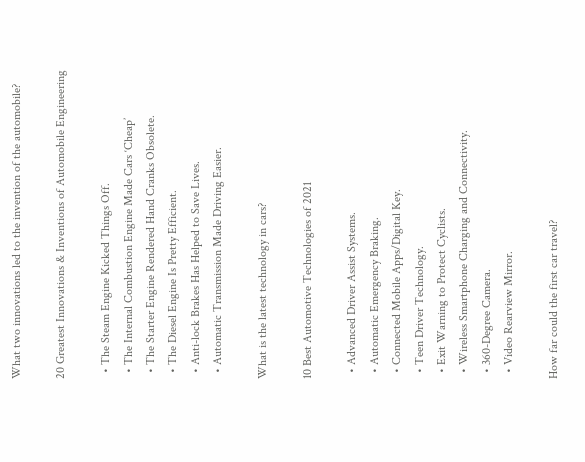What two innovations led to the invention of the automobile?

20 Greatest Innovations & Inventions of Automobile Engineering

  • The Steam Engine Kicked Things Off.
  • The Internal Combustion Engine Made Cars ‘Cheap’
  • The Starter Engine Rendered Hand Cranks Obsolete.
  • The Diesel Engine Is Pretty Efficient.
  • Anti-lock Brakes Has Helped to Save Lives.
  • Automatic Transmission Made Driving Easier.

What is the latest technology in cars?

10 Best Automotive Technologies of 2021

  • Advanced Driver Assist Systems.
  • Automatic Emergency Braking.
  • Connected Mobile Apps/Digital Key.
  • Teen Driver Technology.
  • Exit Warning to Protect Cyclists.
  • Wireless Smartphone Charging and Connectivity.
  • 360-Degree Camera.
  • Video Rearview Mirror.

How far could the first car travel?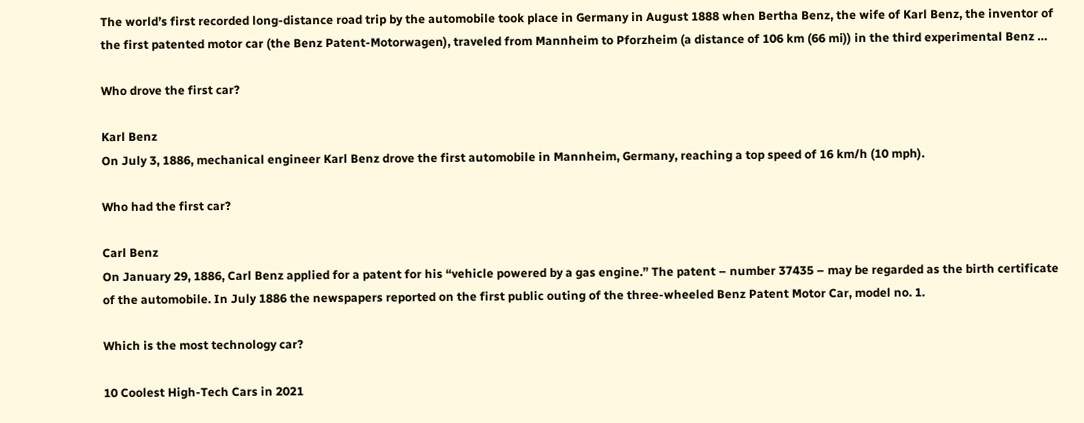The world’s first recorded long-distance road trip by the automobile took place in Germany in August 1888 when Bertha Benz, the wife of Karl Benz, the inventor of the first patented motor car (the Benz Patent-Motorwagen), traveled from Mannheim to Pforzheim (a distance of 106 km (66 mi)) in the third experimental Benz …

Who drove the first car?

Karl Benz
On July 3, 1886, mechanical engineer Karl Benz drove the first automobile in Mannheim, Germany, reaching a top speed of 16 km/h (10 mph).

Who had the first car?

Carl Benz
On January 29, 1886, Carl Benz applied for a patent for his “vehicle powered by a gas engine.” The patent – number 37435 – may be regarded as the birth certificate of the automobile. In July 1886 the newspapers reported on the first public outing of the three-wheeled Benz Patent Motor Car, model no. 1.

Which is the most technology car?

10 Coolest High-Tech Cars in 2021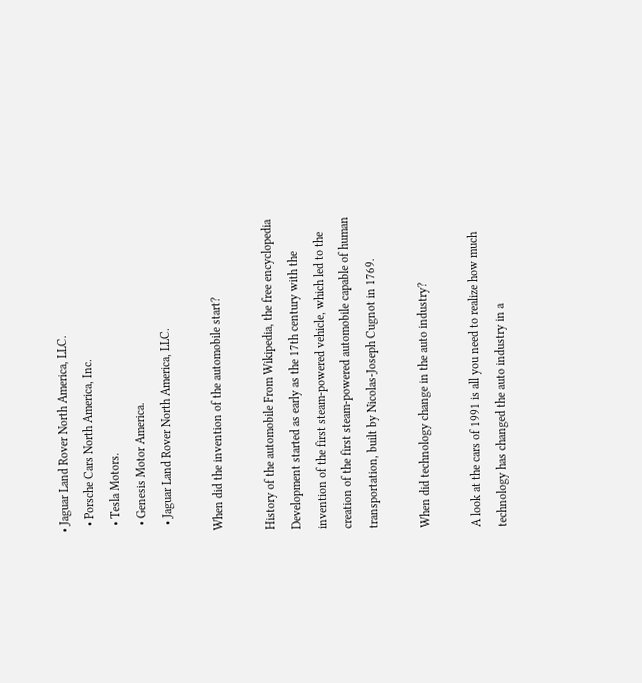• Jaguar Land Rover North America, LLC.
  • Porsche Cars North America, Inc.
  • Tesla Motors.
  • Genesis Motor America.
  • Jaguar Land Rover North America, LLC.

When did the invention of the automobile start?

History of the automobile From Wikipedia, the free encyclopedia Development started as early as the 17th century with the invention of the first steam-powered vehicle, which led to the creation of the first steam-powered automobile capable of human transportation, built by Nicolas-Joseph Cugnot in 1769.

When did technology change in the auto industry?

A look at the cars of 1991 is all you need to realize how much technology has changed the auto industry in a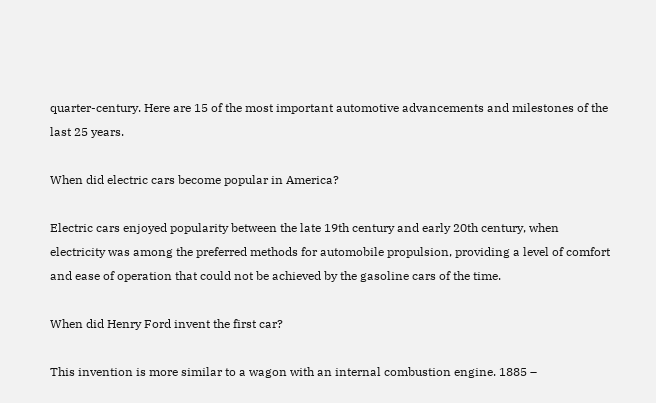quarter-century. Here are 15 of the most important automotive advancements and milestones of the last 25 years.

When did electric cars become popular in America?

Electric cars enjoyed popularity between the late 19th century and early 20th century, when electricity was among the preferred methods for automobile propulsion, providing a level of comfort and ease of operation that could not be achieved by the gasoline cars of the time.

When did Henry Ford invent the first car?

This invention is more similar to a wagon with an internal combustion engine. 1885 –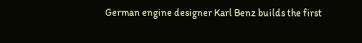German engine designer Karl Benz builds the first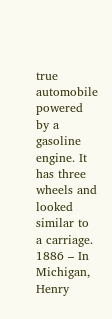true automobile powered by a gasoline engine. It has three wheels and looked similar to a carriage. 1886 – In Michigan, Henry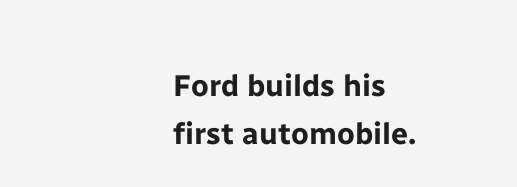Ford builds his first automobile.